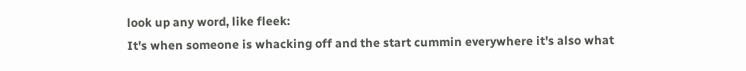look up any word, like fleek:
It's when someone is whacking off and the start cummin everywhere it's also what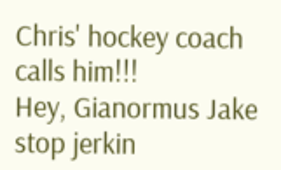Chris' hockey coach calls him!!!
Hey, Gianormus Jake stop jerkin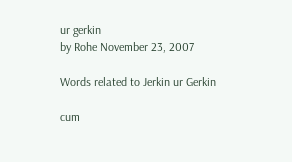ur gerkin
by Rohe November 23, 2007

Words related to Jerkin ur Gerkin

cum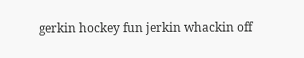gerkin hockey fun jerkin whackin off